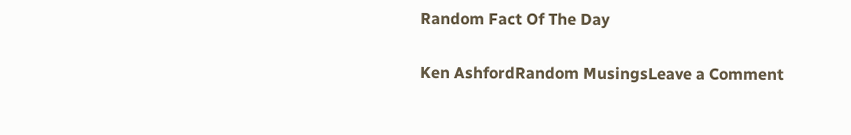Random Fact Of The Day

Ken AshfordRandom MusingsLeave a Comment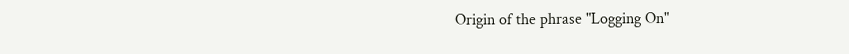Origin of the phrase "Logging On"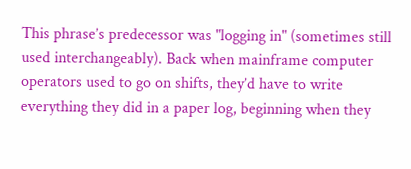This phrase’s predecessor was "logging in" (sometimes still used interchangeably). Back when mainframe computer operators used to go on shifts, they’d have to write everything they did in a paper log, beginning when they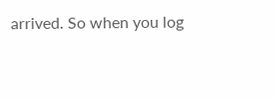arrived. So when you log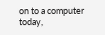on to a computer today,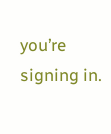you’re signing in.